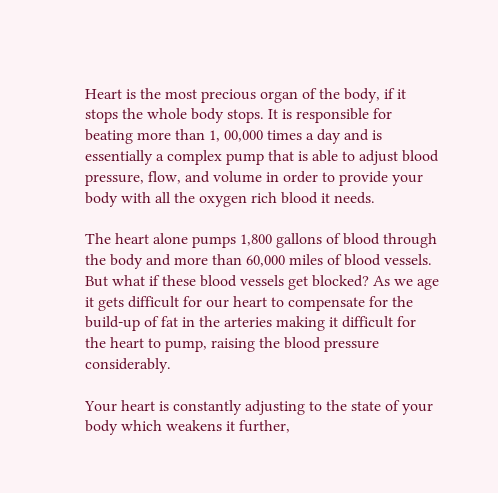Heart is the most precious organ of the body, if it stops the whole body stops. It is responsible for beating more than 1, 00,000 times a day and is essentially a complex pump that is able to adjust blood pressure, flow, and volume in order to provide your body with all the oxygen rich blood it needs.

The heart alone pumps 1,800 gallons of blood through the body and more than 60,000 miles of blood vessels. But what if these blood vessels get blocked? As we age it gets difficult for our heart to compensate for the build-up of fat in the arteries making it difficult for the heart to pump, raising the blood pressure considerably.

Your heart is constantly adjusting to the state of your body which weakens it further,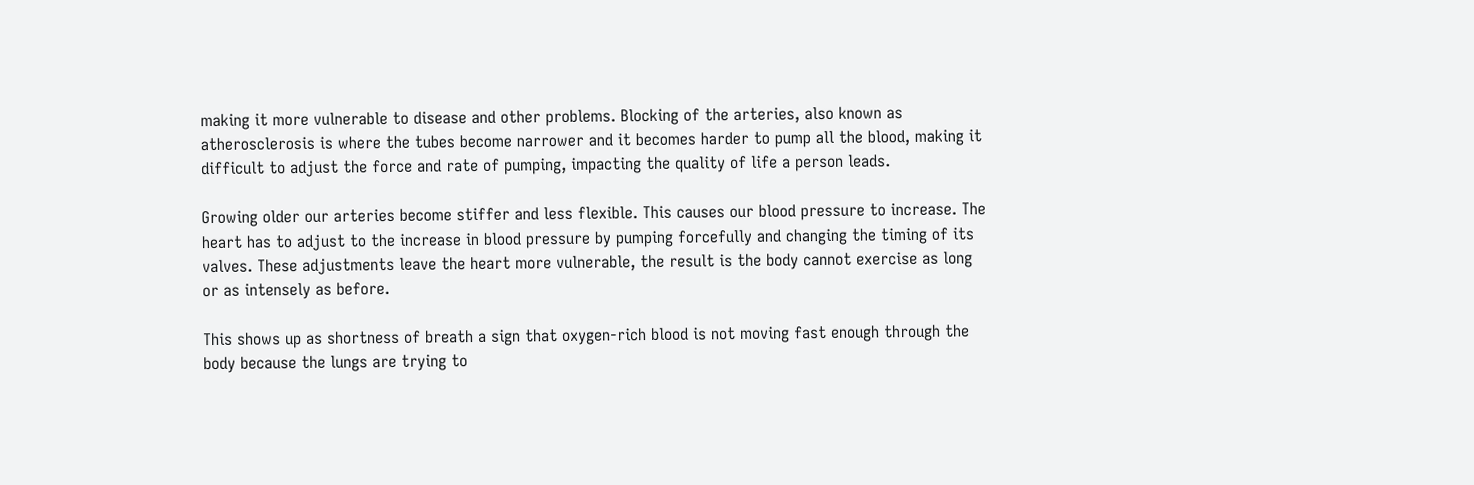making it more vulnerable to disease and other problems. Blocking of the arteries, also known as atherosclerosis is where the tubes become narrower and it becomes harder to pump all the blood, making it difficult to adjust the force and rate of pumping, impacting the quality of life a person leads.

Growing older our arteries become stiffer and less flexible. This causes our blood pressure to increase. The heart has to adjust to the increase in blood pressure by pumping forcefully and changing the timing of its valves. These adjustments leave the heart more vulnerable, the result is the body cannot exercise as long or as intensely as before.

This shows up as shortness of breath a sign that oxygen-rich blood is not moving fast enough through the body because the lungs are trying to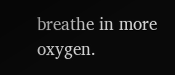breathe in more oxygen.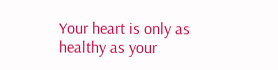Your heart is only as healthy as your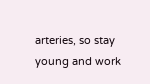arteries, so stay young and work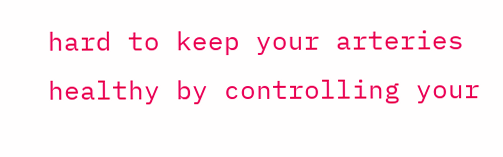hard to keep your arteries healthy by controlling your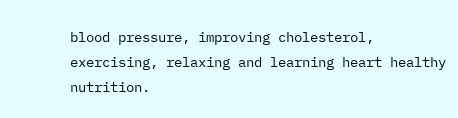blood pressure, improving cholesterol, exercising, relaxing and learning heart healthy nutrition.